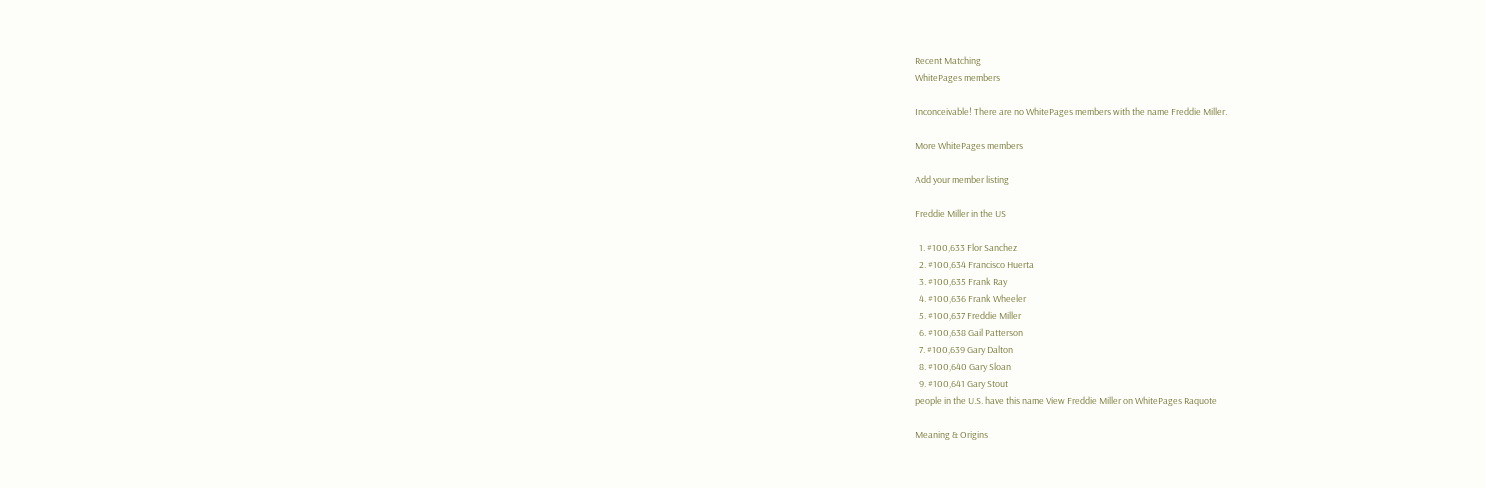Recent Matching
WhitePages members

Inconceivable! There are no WhitePages members with the name Freddie Miller.

More WhitePages members

Add your member listing

Freddie Miller in the US

  1. #100,633 Flor Sanchez
  2. #100,634 Francisco Huerta
  3. #100,635 Frank Ray
  4. #100,636 Frank Wheeler
  5. #100,637 Freddie Miller
  6. #100,638 Gail Patterson
  7. #100,639 Gary Dalton
  8. #100,640 Gary Sloan
  9. #100,641 Gary Stout
people in the U.S. have this name View Freddie Miller on WhitePages Raquote

Meaning & Origins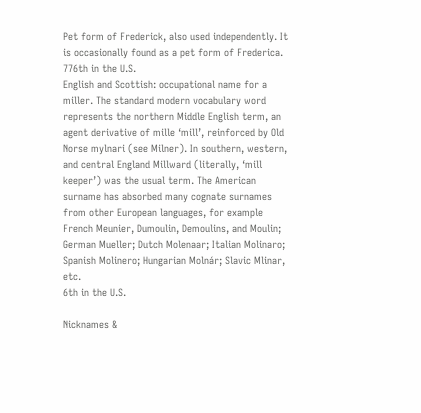Pet form of Frederick, also used independently. It is occasionally found as a pet form of Frederica.
776th in the U.S.
English and Scottish: occupational name for a miller. The standard modern vocabulary word represents the northern Middle English term, an agent derivative of mille ‘mill’, reinforced by Old Norse mylnari (see Milner). In southern, western, and central England Millward (literally, ‘mill keeper’) was the usual term. The American surname has absorbed many cognate surnames from other European languages, for example French Meunier, Dumoulin, Demoulins, and Moulin; German Mueller; Dutch Molenaar; Italian Molinaro; Spanish Molinero; Hungarian Molnár; Slavic Mlinar, etc.
6th in the U.S.

Nicknames &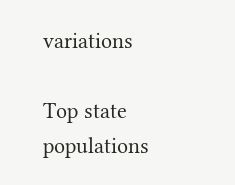variations

Top state populations